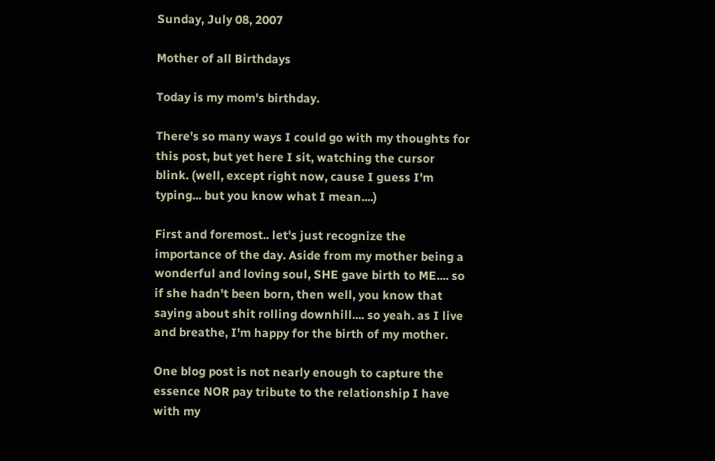Sunday, July 08, 2007

Mother of all Birthdays

Today is my mom's birthday.

There's so many ways I could go with my thoughts for this post, but yet here I sit, watching the cursor blink. (well, except right now, cause I guess I'm typing... but you know what I mean....)

First and foremost.. let's just recognize the importance of the day. Aside from my mother being a wonderful and loving soul, SHE gave birth to ME.... so if she hadn't been born, then well, you know that saying about shit rolling downhill.... so yeah. as I live and breathe, I'm happy for the birth of my mother.

One blog post is not nearly enough to capture the essence NOR pay tribute to the relationship I have with my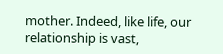mother. Indeed, like life, our relationship is vast,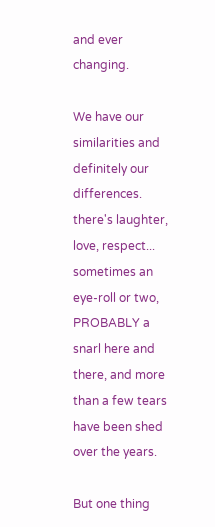and ever changing.

We have our similarities and definitely our differences. there's laughter, love, respect... sometimes an eye-roll or two, PROBABLY a snarl here and there, and more than a few tears have been shed over the years.

But one thing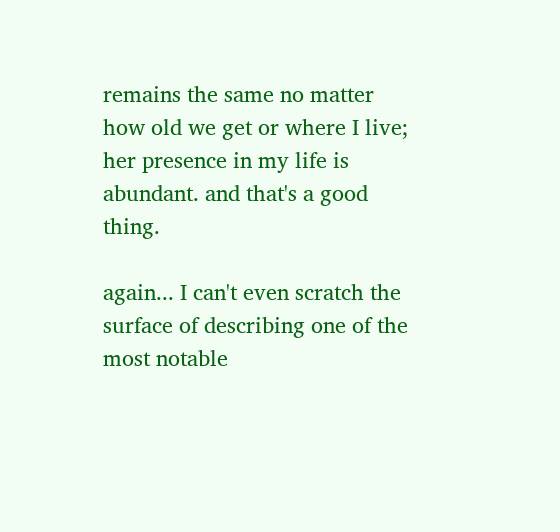remains the same no matter how old we get or where I live; her presence in my life is abundant. and that's a good thing.

again... I can't even scratch the surface of describing one of the most notable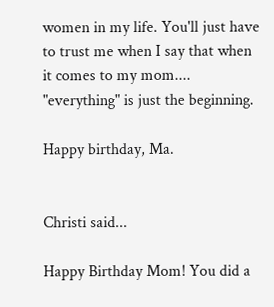women in my life. You'll just have to trust me when I say that when it comes to my mom.... "everything" is just the beginning.

Happy birthday, Ma.


Christi said...

Happy Birthday Mom! You did a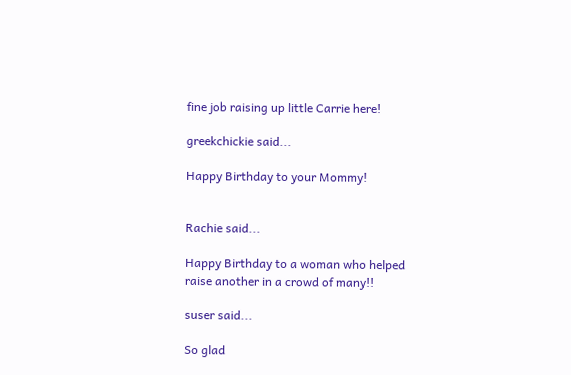fine job raising up little Carrie here!

greekchickie said...

Happy Birthday to your Mommy!


Rachie said...

Happy Birthday to a woman who helped raise another in a crowd of many!!

suser said...

So glad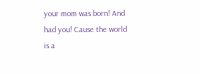your mom was born! And had you! Cause the world is a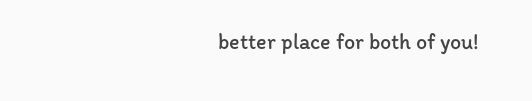better place for both of you!